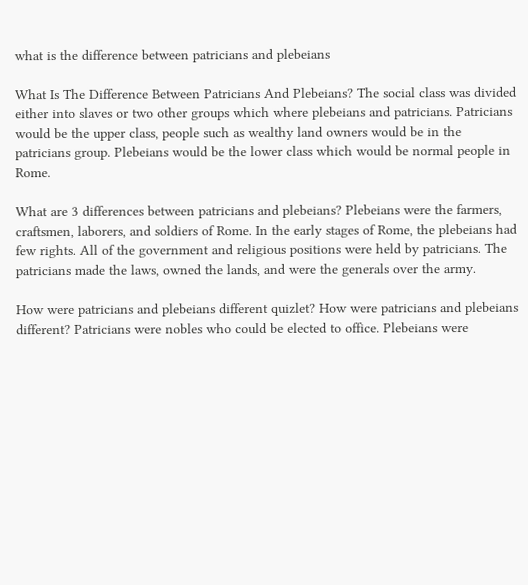what is the difference between patricians and plebeians

What Is The Difference Between Patricians And Plebeians? The social class was divided either into slaves or two other groups which where plebeians and patricians. Patricians would be the upper class, people such as wealthy land owners would be in the patricians group. Plebeians would be the lower class which would be normal people in Rome.

What are 3 differences between patricians and plebeians? Plebeians were the farmers, craftsmen, laborers, and soldiers of Rome. In the early stages of Rome, the plebeians had few rights. All of the government and religious positions were held by patricians. The patricians made the laws, owned the lands, and were the generals over the army.

How were patricians and plebeians different quizlet? How were patricians and plebeians different? Patricians were nobles who could be elected to office. Plebeians were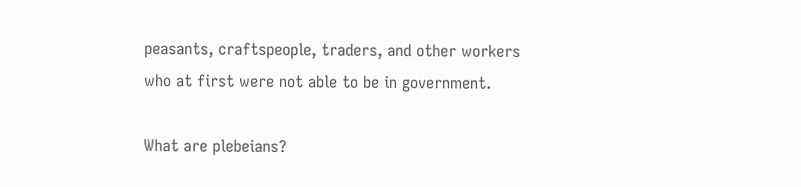peasants, craftspeople, traders, and other workers who at first were not able to be in government.

What are plebeians?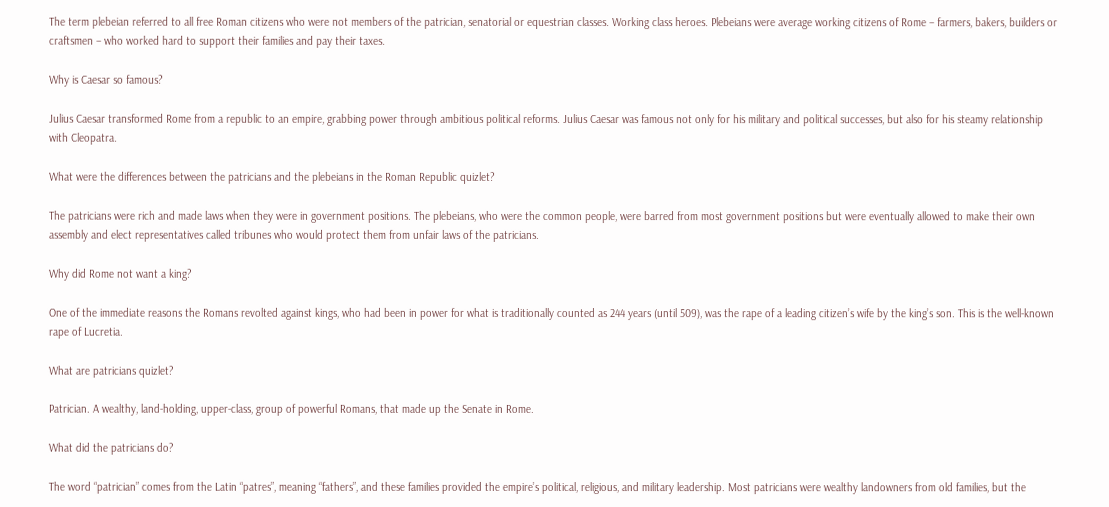The term plebeian referred to all free Roman citizens who were not members of the patrician, senatorial or equestrian classes. Working class heroes. Plebeians were average working citizens of Rome – farmers, bakers, builders or craftsmen – who worked hard to support their families and pay their taxes.

Why is Caesar so famous?

Julius Caesar transformed Rome from a republic to an empire, grabbing power through ambitious political reforms. Julius Caesar was famous not only for his military and political successes, but also for his steamy relationship with Cleopatra.

What were the differences between the patricians and the plebeians in the Roman Republic quizlet?

The patricians were rich and made laws when they were in government positions. The plebeians, who were the common people, were barred from most government positions but were eventually allowed to make their own assembly and elect representatives called tribunes who would protect them from unfair laws of the patricians.

Why did Rome not want a king?

One of the immediate reasons the Romans revolted against kings, who had been in power for what is traditionally counted as 244 years (until 509), was the rape of a leading citizen’s wife by the king’s son. This is the well-known rape of Lucretia.

What are patricians quizlet?

Patrician. A wealthy, land-holding, upper-class, group of powerful Romans, that made up the Senate in Rome.

What did the patricians do?

The word “patrician” comes from the Latin “patres”, meaning “fathers”, and these families provided the empire’s political, religious, and military leadership. Most patricians were wealthy landowners from old families, but the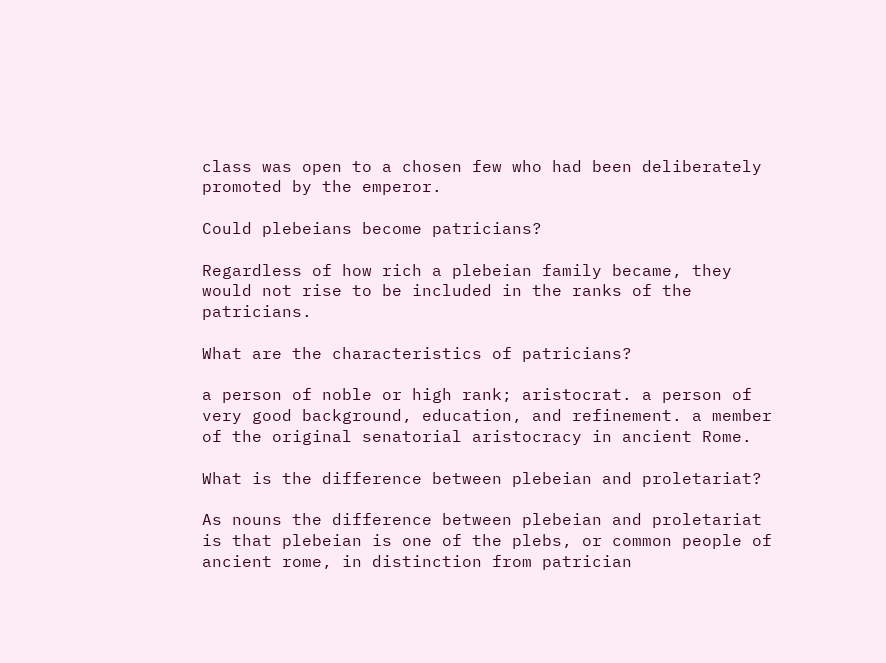class was open to a chosen few who had been deliberately promoted by the emperor.

Could plebeians become patricians?

Regardless of how rich a plebeian family became, they would not rise to be included in the ranks of the patricians.

What are the characteristics of patricians?

a person of noble or high rank; aristocrat. a person of very good background, education, and refinement. a member of the original senatorial aristocracy in ancient Rome.

What is the difference between plebeian and proletariat?

As nouns the difference between plebeian and proletariat is that plebeian is one of the plebs, or common people of ancient rome, in distinction from patrician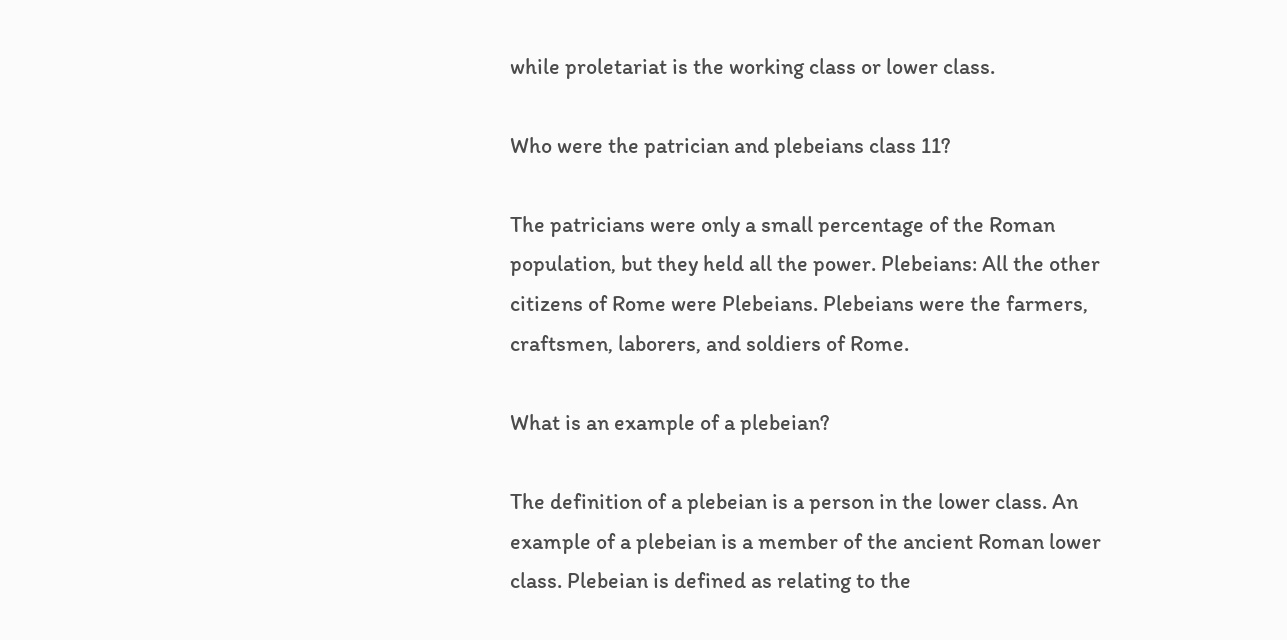while proletariat is the working class or lower class.

Who were the patrician and plebeians class 11?

The patricians were only a small percentage of the Roman population, but they held all the power. Plebeians: All the other citizens of Rome were Plebeians. Plebeians were the farmers, craftsmen, laborers, and soldiers of Rome.

What is an example of a plebeian?

The definition of a plebeian is a person in the lower class. An example of a plebeian is a member of the ancient Roman lower class. Plebeian is defined as relating to the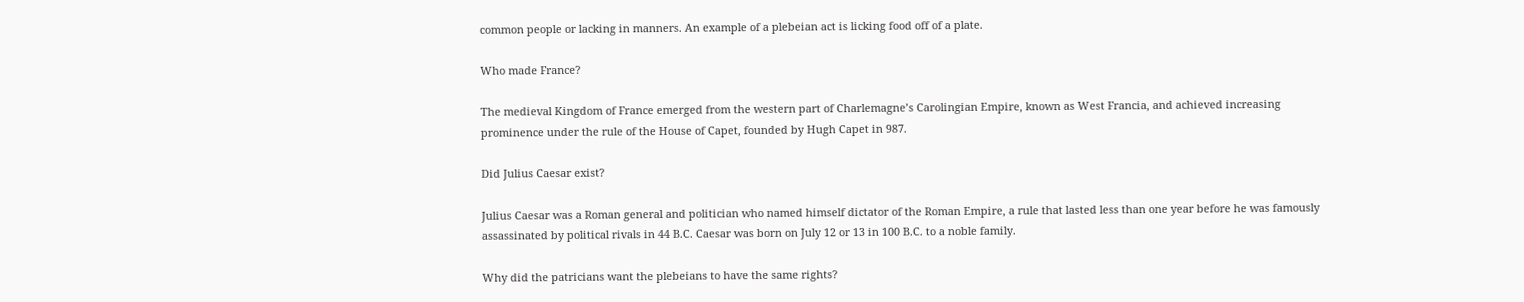common people or lacking in manners. An example of a plebeian act is licking food off of a plate.

Who made France?

The medieval Kingdom of France emerged from the western part of Charlemagne’s Carolingian Empire, known as West Francia, and achieved increasing prominence under the rule of the House of Capet, founded by Hugh Capet in 987.

Did Julius Caesar exist?

Julius Caesar was a Roman general and politician who named himself dictator of the Roman Empire, a rule that lasted less than one year before he was famously assassinated by political rivals in 44 B.C. Caesar was born on July 12 or 13 in 100 B.C. to a noble family.

Why did the patricians want the plebeians to have the same rights?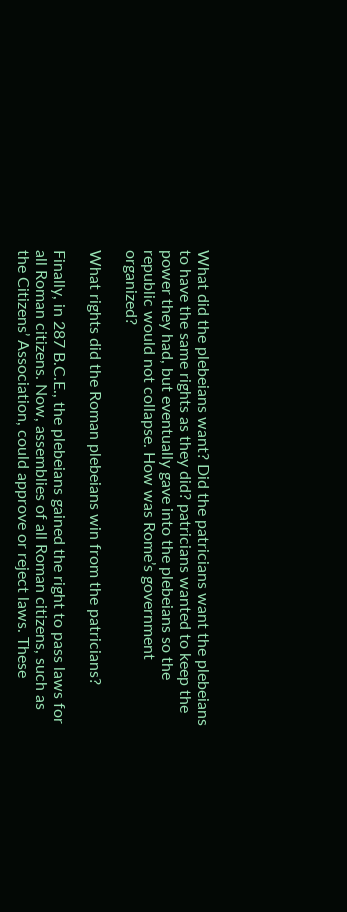What did the plebeians want? Did the patricians want the plebeians to have the same rights as they did? patricians wanted to keep the power they had, but eventually gave into the plebeians so the republic would not collapse. How was Rome’s government organized?

What rights did the Roman plebeians win from the patricians?

Finally, in 287 B.C.E., the plebeians gained the right to pass laws for all Roman citizens. Now, assemblies of all Roman citizens, such as the Citizens’ Association, could approve or reject laws. These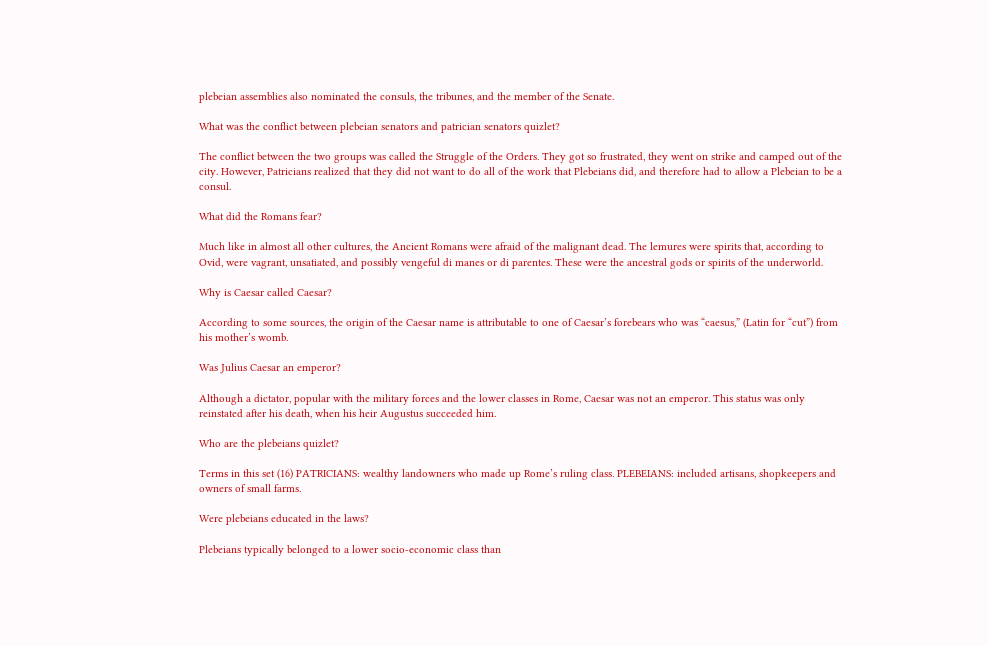plebeian assemblies also nominated the consuls, the tribunes, and the member of the Senate.

What was the conflict between plebeian senators and patrician senators quizlet?

The conflict between the two groups was called the Struggle of the Orders. They got so frustrated, they went on strike and camped out of the city. However, Patricians realized that they did not want to do all of the work that Plebeians did, and therefore had to allow a Plebeian to be a consul.

What did the Romans fear?

Much like in almost all other cultures, the Ancient Romans were afraid of the malignant dead. The lemures were spirits that, according to Ovid, were vagrant, unsatiated, and possibly vengeful di manes or di parentes. These were the ancestral gods or spirits of the underworld.

Why is Caesar called Caesar?

According to some sources, the origin of the Caesar name is attributable to one of Caesar’s forebears who was “caesus,” (Latin for “cut”) from his mother’s womb.

Was Julius Caesar an emperor?

Although a dictator, popular with the military forces and the lower classes in Rome, Caesar was not an emperor. This status was only reinstated after his death, when his heir Augustus succeeded him.

Who are the plebeians quizlet?

Terms in this set (16) PATRICIANS: wealthy landowners who made up Rome’s ruling class. PLEBEIANS: included artisans, shopkeepers and owners of small farms.

Were plebeians educated in the laws?

Plebeians typically belonged to a lower socio-economic class than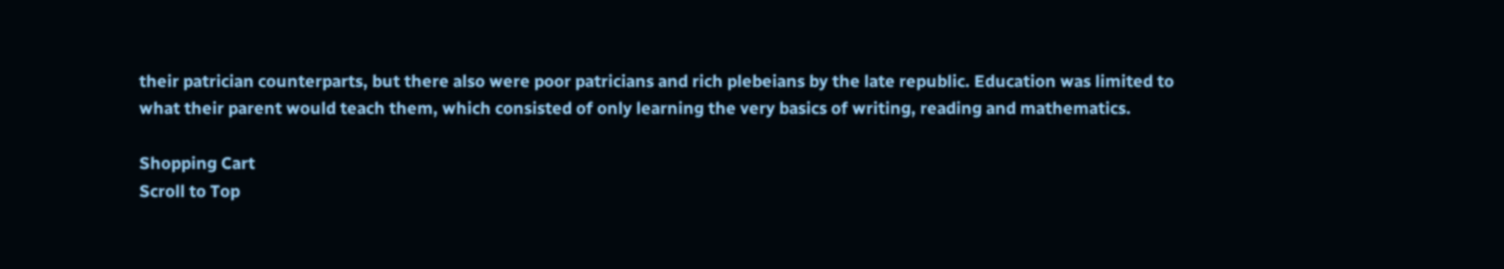their patrician counterparts, but there also were poor patricians and rich plebeians by the late republic. Education was limited to what their parent would teach them, which consisted of only learning the very basics of writing, reading and mathematics.

Shopping Cart
Scroll to Top